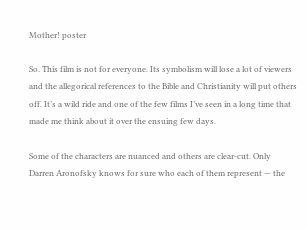Mother! poster

So. This film is not for everyone. Its symbolism will lose a lot of viewers and the allegorical references to the Bible and Christianity will put others off. It’s a wild ride and one of the few films I’ve seen in a long time that made me think about it over the ensuing few days.

Some of the characters are nuanced and others are clear-cut. Only Darren Aronofsky knows for sure who each of them represent — the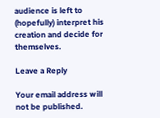audience is left to (hopefully) interpret his creation and decide for themselves.

Leave a Reply

Your email address will not be published.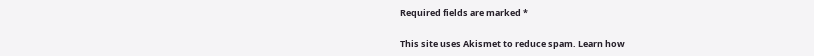Required fields are marked *

This site uses Akismet to reduce spam. Learn how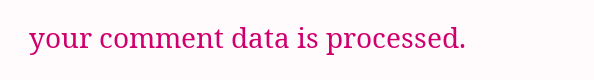your comment data is processed.